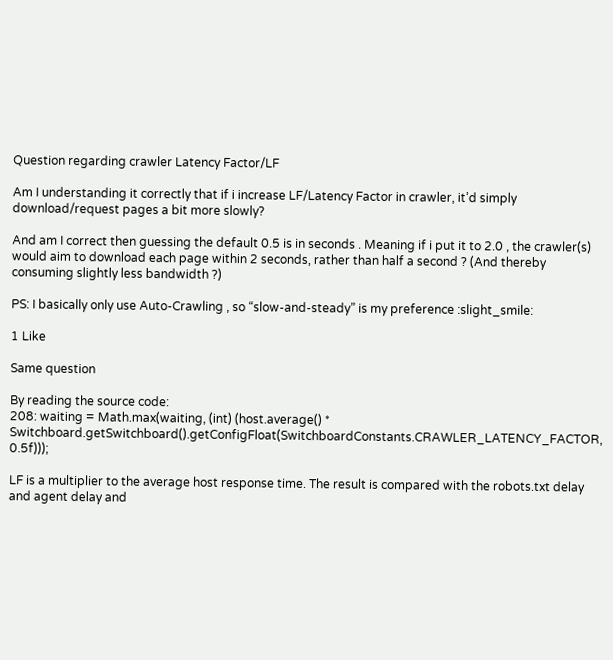Question regarding crawler Latency Factor/LF

Am I understanding it correctly that if i increase LF/Latency Factor in crawler, it’d simply download/request pages a bit more slowly?

And am I correct then guessing the default 0.5 is in seconds . Meaning if i put it to 2.0 , the crawler(s) would aim to download each page within 2 seconds, rather than half a second ? (And thereby consuming slightly less bandwidth ?)

PS: I basically only use Auto-Crawling , so “slow-and-steady” is my preference :slight_smile:

1 Like

Same question

By reading the source code:
208: waiting = Math.max(waiting, (int) (host.average() * Switchboard.getSwitchboard().getConfigFloat(SwitchboardConstants.CRAWLER_LATENCY_FACTOR, 0.5f)));

LF is a multiplier to the average host response time. The result is compared with the robots.txt delay and agent delay and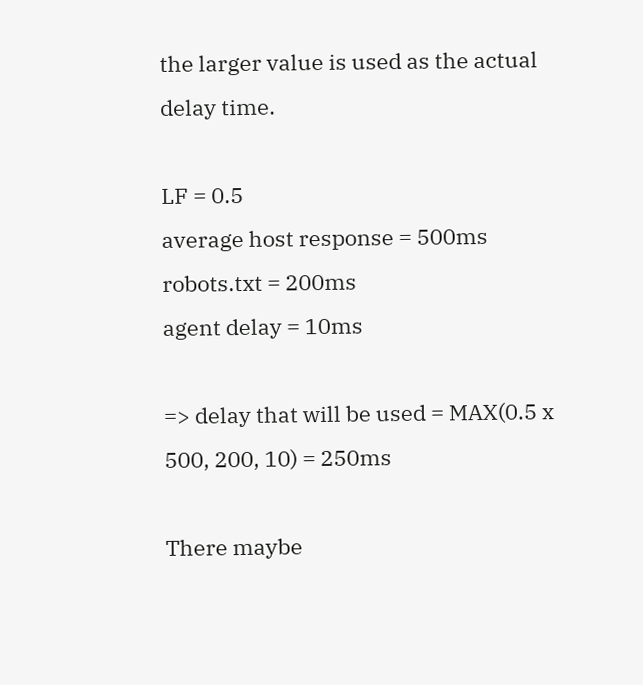the larger value is used as the actual delay time.

LF = 0.5
average host response = 500ms
robots.txt = 200ms
agent delay = 10ms

=> delay that will be used = MAX(0.5 x 500, 200, 10) = 250ms

There maybe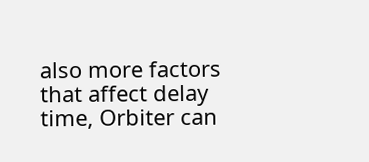also more factors that affect delay time, Orbiter can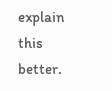explain this better.